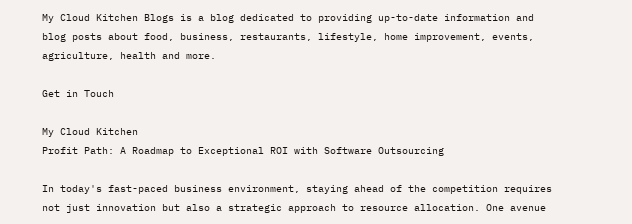My Cloud Kitchen Blogs is a blog dedicated to providing up-to-date information and blog posts about food, business, restaurants, lifestyle, home improvement, events, agriculture, health and more.

Get in Touch

My Cloud Kitchen
Profit Path: A Roadmap to Exceptional ROI with Software Outsourcing

In today's fast-paced business environment, staying ahead of the competition requires not just innovation but also a strategic approach to resource allocation. One avenue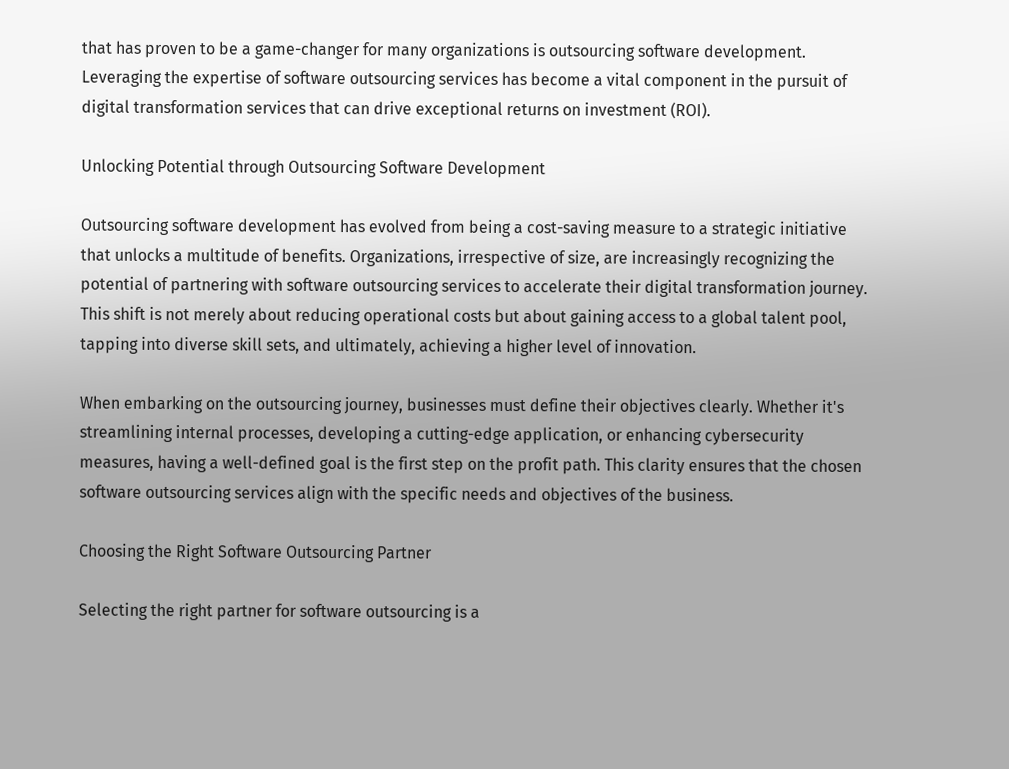that has proven to be a game-changer for many organizations is outsourcing software development. Leveraging the expertise of software outsourcing services has become a vital component in the pursuit of digital transformation services that can drive exceptional returns on investment (ROI).

Unlocking Potential through Outsourcing Software Development

Outsourcing software development has evolved from being a cost-saving measure to a strategic initiative that unlocks a multitude of benefits. Organizations, irrespective of size, are increasingly recognizing the potential of partnering with software outsourcing services to accelerate their digital transformation journey. This shift is not merely about reducing operational costs but about gaining access to a global talent pool, tapping into diverse skill sets, and ultimately, achieving a higher level of innovation.

When embarking on the outsourcing journey, businesses must define their objectives clearly. Whether it's streamlining internal processes, developing a cutting-edge application, or enhancing cybersecurity measures, having a well-defined goal is the first step on the profit path. This clarity ensures that the chosen software outsourcing services align with the specific needs and objectives of the business.

Choosing the Right Software Outsourcing Partner

Selecting the right partner for software outsourcing is a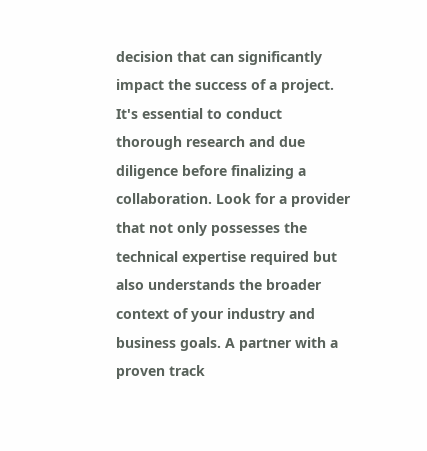decision that can significantly impact the success of a project. It's essential to conduct thorough research and due diligence before finalizing a collaboration. Look for a provider that not only possesses the technical expertise required but also understands the broader context of your industry and business goals. A partner with a proven track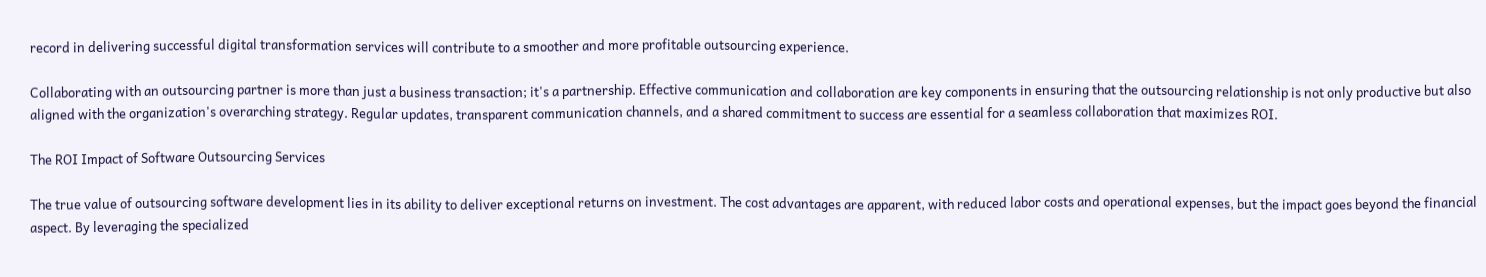record in delivering successful digital transformation services will contribute to a smoother and more profitable outsourcing experience.

Collaborating with an outsourcing partner is more than just a business transaction; it's a partnership. Effective communication and collaboration are key components in ensuring that the outsourcing relationship is not only productive but also aligned with the organization's overarching strategy. Regular updates, transparent communication channels, and a shared commitment to success are essential for a seamless collaboration that maximizes ROI.

The ROI Impact of Software Outsourcing Services

The true value of outsourcing software development lies in its ability to deliver exceptional returns on investment. The cost advantages are apparent, with reduced labor costs and operational expenses, but the impact goes beyond the financial aspect. By leveraging the specialized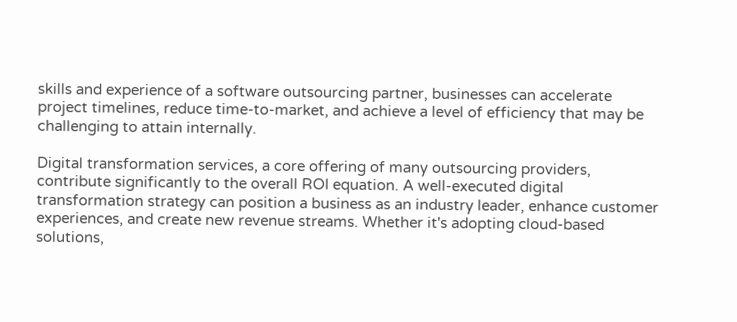skills and experience of a software outsourcing partner, businesses can accelerate project timelines, reduce time-to-market, and achieve a level of efficiency that may be challenging to attain internally.

Digital transformation services, a core offering of many outsourcing providers, contribute significantly to the overall ROI equation. A well-executed digital transformation strategy can position a business as an industry leader, enhance customer experiences, and create new revenue streams. Whether it's adopting cloud-based solutions,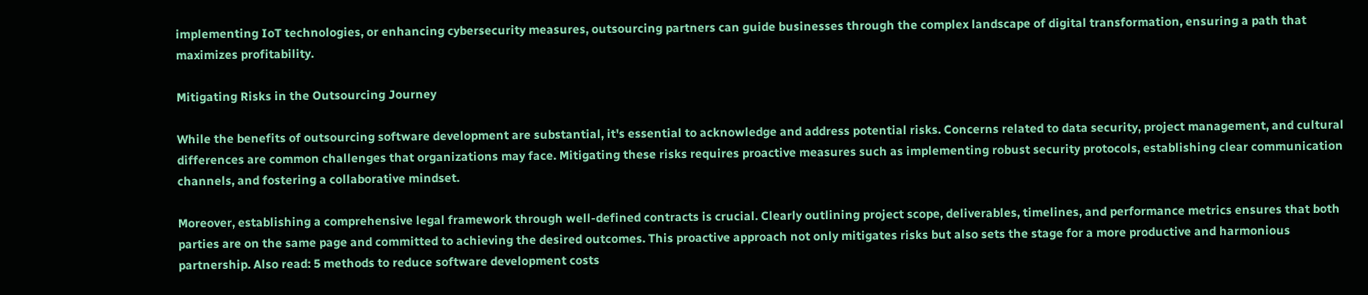implementing IoT technologies, or enhancing cybersecurity measures, outsourcing partners can guide businesses through the complex landscape of digital transformation, ensuring a path that maximizes profitability.

Mitigating Risks in the Outsourcing Journey

While the benefits of outsourcing software development are substantial, it's essential to acknowledge and address potential risks. Concerns related to data security, project management, and cultural differences are common challenges that organizations may face. Mitigating these risks requires proactive measures such as implementing robust security protocols, establishing clear communication channels, and fostering a collaborative mindset.

Moreover, establishing a comprehensive legal framework through well-defined contracts is crucial. Clearly outlining project scope, deliverables, timelines, and performance metrics ensures that both parties are on the same page and committed to achieving the desired outcomes. This proactive approach not only mitigates risks but also sets the stage for a more productive and harmonious partnership. Also read: 5 methods to reduce software development costs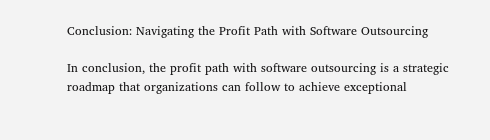Conclusion: Navigating the Profit Path with Software Outsourcing

In conclusion, the profit path with software outsourcing is a strategic roadmap that organizations can follow to achieve exceptional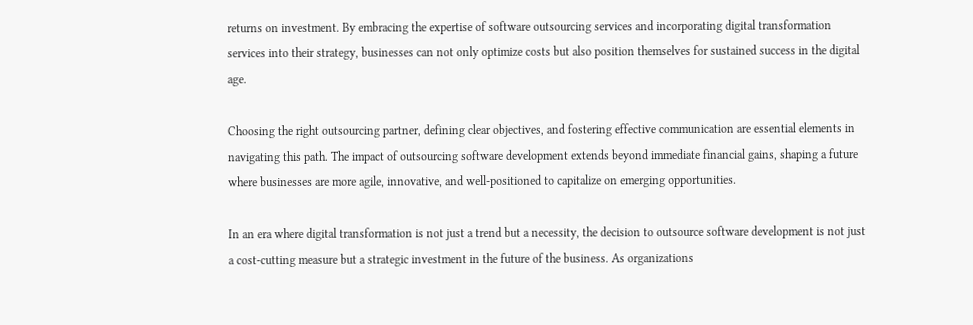returns on investment. By embracing the expertise of software outsourcing services and incorporating digital transformation services into their strategy, businesses can not only optimize costs but also position themselves for sustained success in the digital age.

Choosing the right outsourcing partner, defining clear objectives, and fostering effective communication are essential elements in navigating this path. The impact of outsourcing software development extends beyond immediate financial gains, shaping a future where businesses are more agile, innovative, and well-positioned to capitalize on emerging opportunities.

In an era where digital transformation is not just a trend but a necessity, the decision to outsource software development is not just a cost-cutting measure but a strategic investment in the future of the business. As organizations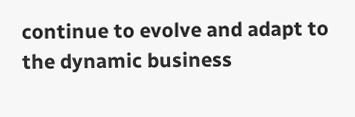continue to evolve and adapt to the dynamic business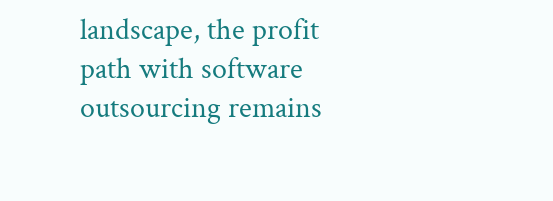landscape, the profit path with software outsourcing remains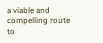a viable and compelling route to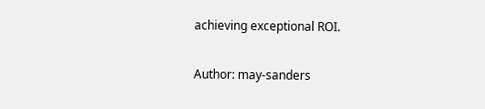achieving exceptional ROI.

Author: may-sanders